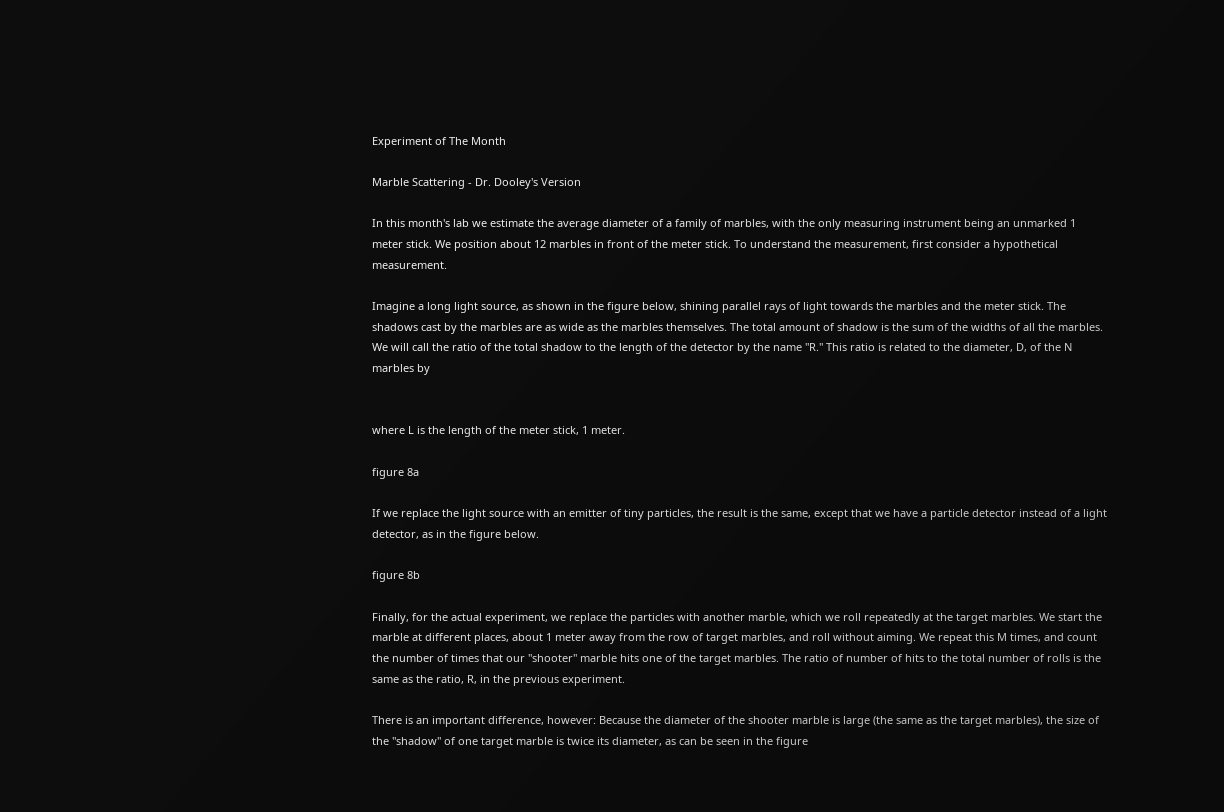Experiment of The Month

Marble Scattering - Dr. Dooley's Version

In this month's lab we estimate the average diameter of a family of marbles, with the only measuring instrument being an unmarked 1 meter stick. We position about 12 marbles in front of the meter stick. To understand the measurement, first consider a hypothetical measurement.

Imagine a long light source, as shown in the figure below, shining parallel rays of light towards the marbles and the meter stick. The shadows cast by the marbles are as wide as the marbles themselves. The total amount of shadow is the sum of the widths of all the marbles. We will call the ratio of the total shadow to the length of the detector by the name "R." This ratio is related to the diameter, D, of the N marbles by


where L is the length of the meter stick, 1 meter.

figure 8a

If we replace the light source with an emitter of tiny particles, the result is the same, except that we have a particle detector instead of a light detector, as in the figure below.

figure 8b

Finally, for the actual experiment, we replace the particles with another marble, which we roll repeatedly at the target marbles. We start the marble at different places, about 1 meter away from the row of target marbles, and roll without aiming. We repeat this M times, and count the number of times that our "shooter" marble hits one of the target marbles. The ratio of number of hits to the total number of rolls is the same as the ratio, R, in the previous experiment.

There is an important difference, however: Because the diameter of the shooter marble is large (the same as the target marbles), the size of the "shadow" of one target marble is twice its diameter, as can be seen in the figure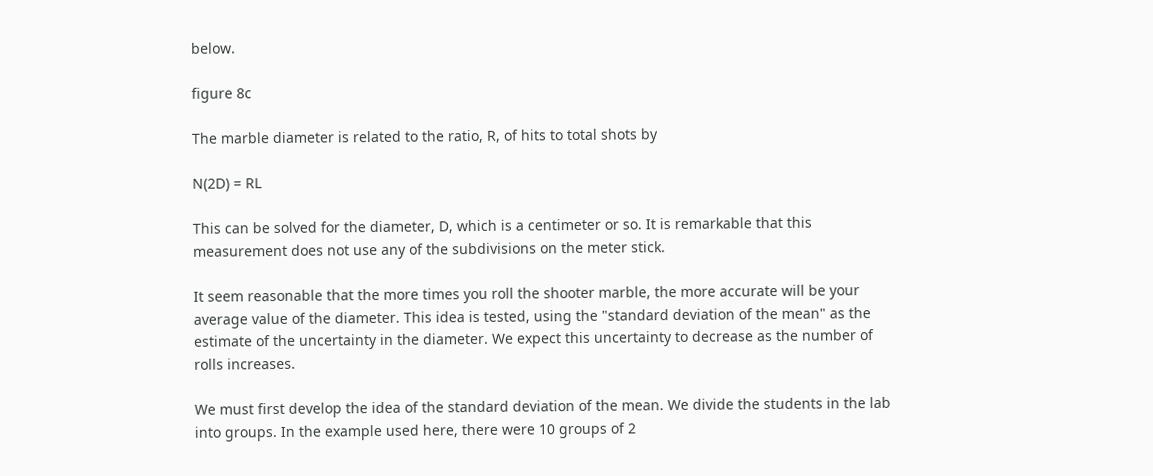below.

figure 8c

The marble diameter is related to the ratio, R, of hits to total shots by

N(2D) = RL

This can be solved for the diameter, D, which is a centimeter or so. It is remarkable that this measurement does not use any of the subdivisions on the meter stick.

It seem reasonable that the more times you roll the shooter marble, the more accurate will be your average value of the diameter. This idea is tested, using the "standard deviation of the mean" as the estimate of the uncertainty in the diameter. We expect this uncertainty to decrease as the number of rolls increases.

We must first develop the idea of the standard deviation of the mean. We divide the students in the lab into groups. In the example used here, there were 10 groups of 2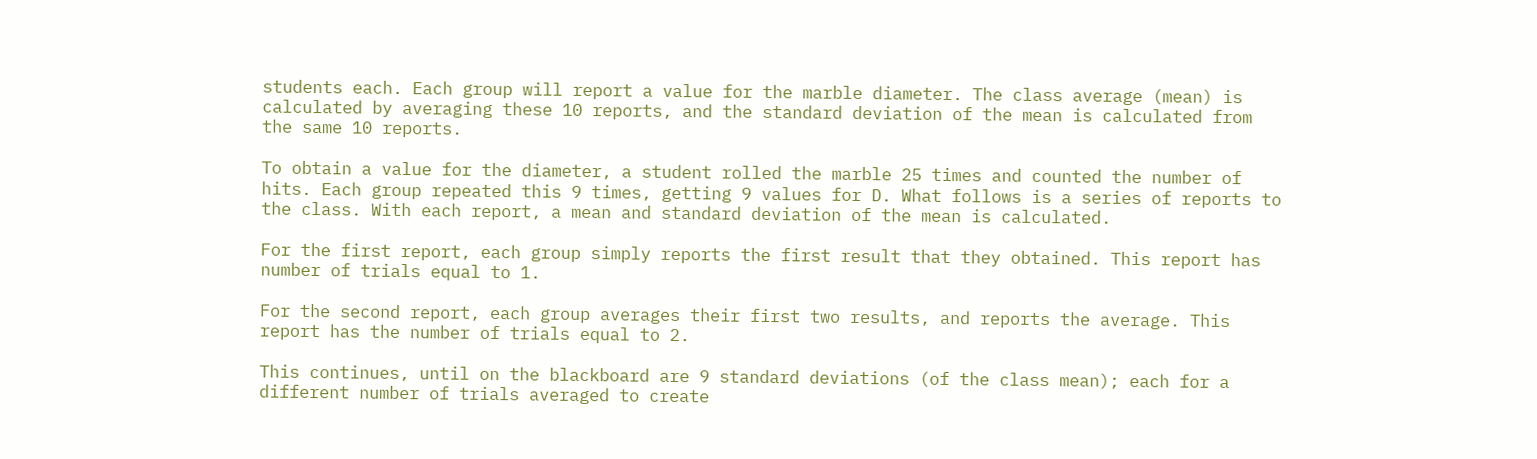students each. Each group will report a value for the marble diameter. The class average (mean) is calculated by averaging these 10 reports, and the standard deviation of the mean is calculated from the same 10 reports.

To obtain a value for the diameter, a student rolled the marble 25 times and counted the number of hits. Each group repeated this 9 times, getting 9 values for D. What follows is a series of reports to the class. With each report, a mean and standard deviation of the mean is calculated.

For the first report, each group simply reports the first result that they obtained. This report has number of trials equal to 1.

For the second report, each group averages their first two results, and reports the average. This report has the number of trials equal to 2.

This continues, until on the blackboard are 9 standard deviations (of the class mean); each for a different number of trials averaged to create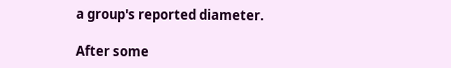a group's reported diameter.

After some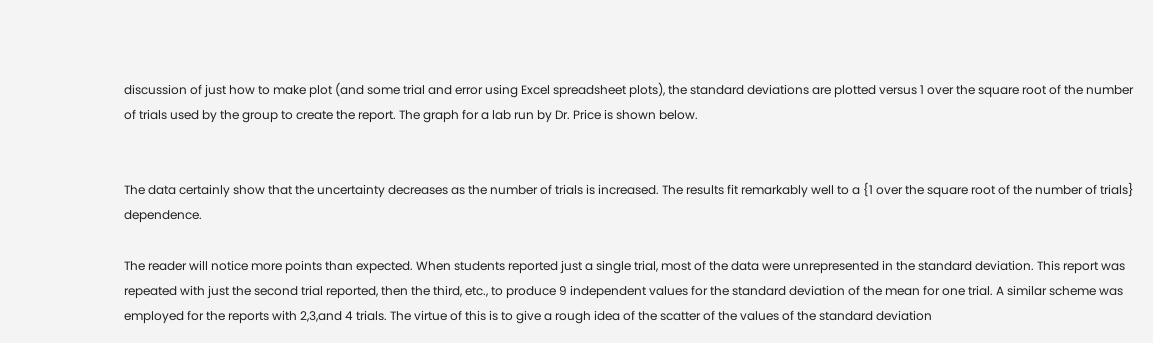discussion of just how to make plot (and some trial and error using Excel spreadsheet plots), the standard deviations are plotted versus 1 over the square root of the number of trials used by the group to create the report. The graph for a lab run by Dr. Price is shown below.


The data certainly show that the uncertainty decreases as the number of trials is increased. The results fit remarkably well to a {1 over the square root of the number of trials} dependence.

The reader will notice more points than expected. When students reported just a single trial, most of the data were unrepresented in the standard deviation. This report was repeated with just the second trial reported, then the third, etc., to produce 9 independent values for the standard deviation of the mean for one trial. A similar scheme was employed for the reports with 2,3,and 4 trials. The virtue of this is to give a rough idea of the scatter of the values of the standard deviation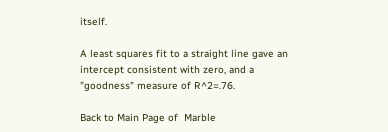itself.

A least squares fit to a straight line gave an intercept consistent with zero, and a "goodness" measure of R^2=.76.

Back to Main Page of  Marble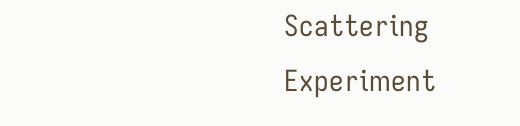Scattering Experiment